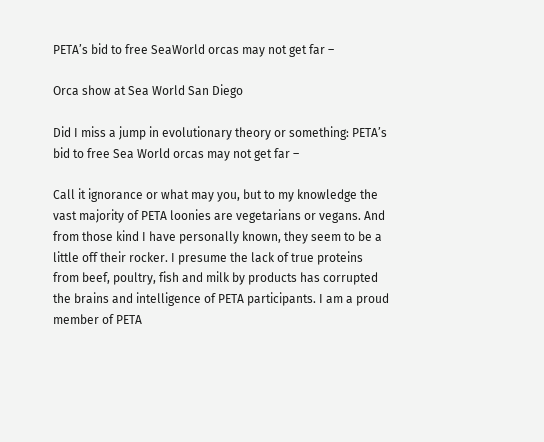PETA’s bid to free SeaWorld orcas may not get far –

Orca show at Sea World San Diego

Did I miss a jump in evolutionary theory or something: PETA’s bid to free Sea World orcas may not get far –

Call it ignorance or what may you, but to my knowledge the vast majority of PETA loonies are vegetarians or vegans. And from those kind I have personally known, they seem to be a little off their rocker. I presume the lack of true proteins from beef, poultry, fish and milk by products has corrupted the brains and intelligence of PETA participants. I am a proud member of PETA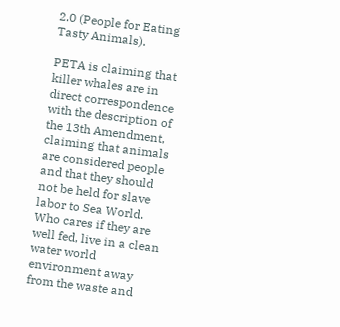2.0 (People for Eating Tasty Animals).

PETA is claiming that killer whales are in direct correspondence with the description of the 13th Amendment, claiming that animals are considered people and that they should not be held for slave labor to Sea World. Who cares if they are well fed, live in a clean water world environment away from the waste and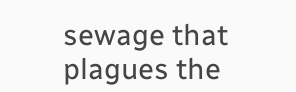sewage that plagues the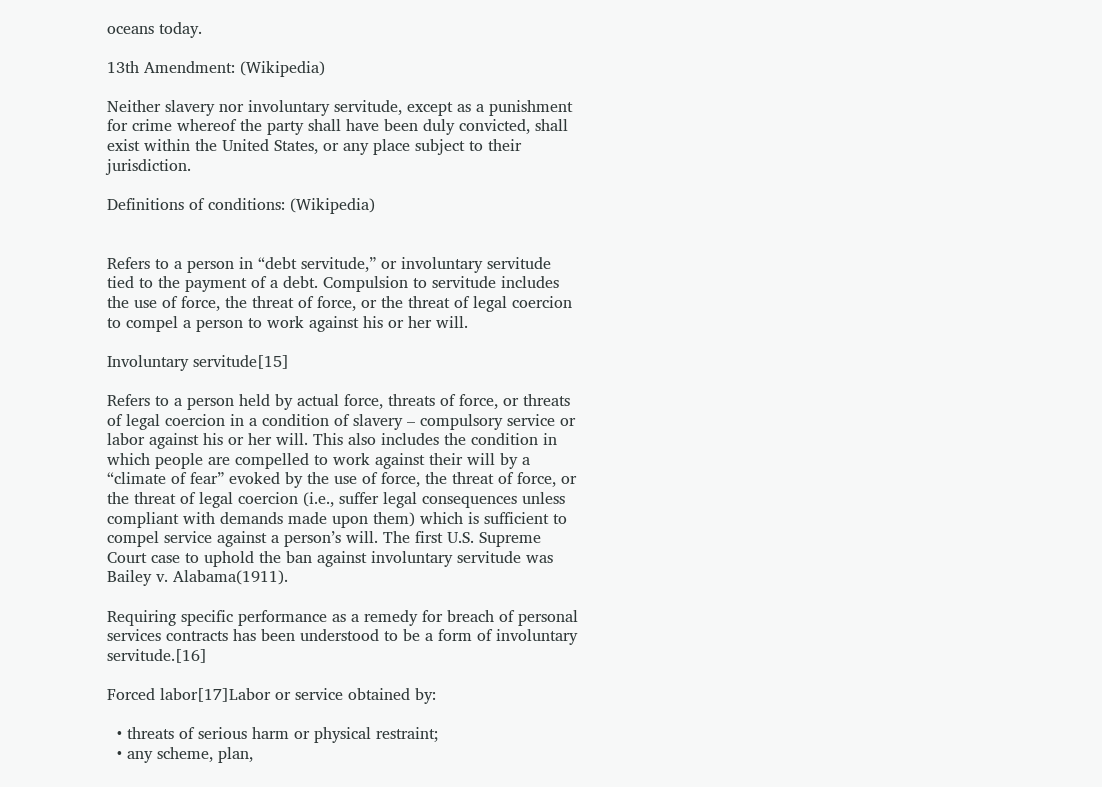oceans today.

13th Amendment: (Wikipedia)

Neither slavery nor involuntary servitude, except as a punishment for crime whereof the party shall have been duly convicted, shall exist within the United States, or any place subject to their jurisdiction.

Definitions of conditions: (Wikipedia)


Refers to a person in “debt servitude,” or involuntary servitude tied to the payment of a debt. Compulsion to servitude includes the use of force, the threat of force, or the threat of legal coercion to compel a person to work against his or her will.

Involuntary servitude[15]

Refers to a person held by actual force, threats of force, or threats of legal coercion in a condition of slavery – compulsory service or labor against his or her will. This also includes the condition in which people are compelled to work against their will by a “climate of fear” evoked by the use of force, the threat of force, or the threat of legal coercion (i.e., suffer legal consequences unless compliant with demands made upon them) which is sufficient to compel service against a person’s will. The first U.S. Supreme Court case to uphold the ban against involuntary servitude was Bailey v. Alabama(1911).

Requiring specific performance as a remedy for breach of personal services contracts has been understood to be a form of involuntary servitude.[16]

Forced labor[17]Labor or service obtained by:

  • threats of serious harm or physical restraint;
  • any scheme, plan,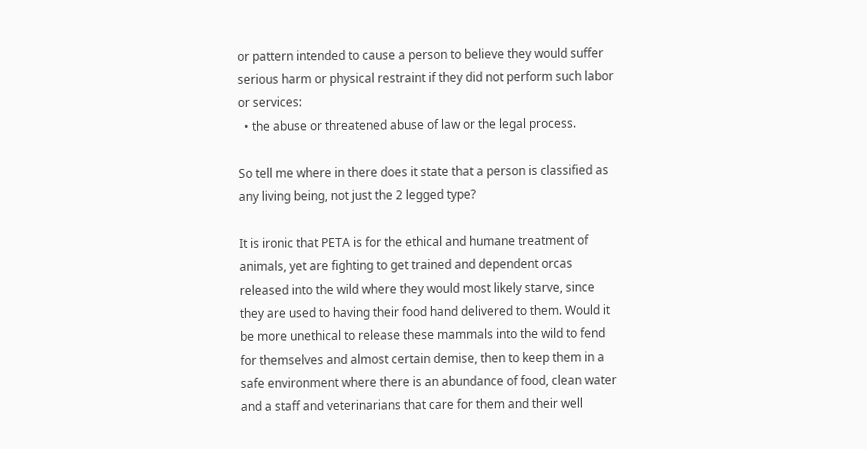or pattern intended to cause a person to believe they would suffer serious harm or physical restraint if they did not perform such labor or services:
  • the abuse or threatened abuse of law or the legal process.

So tell me where in there does it state that a person is classified as any living being, not just the 2 legged type?

It is ironic that PETA is for the ethical and humane treatment of animals, yet are fighting to get trained and dependent orcas released into the wild where they would most likely starve, since they are used to having their food hand delivered to them. Would it be more unethical to release these mammals into the wild to fend for themselves and almost certain demise, then to keep them in a safe environment where there is an abundance of food, clean water and a staff and veterinarians that care for them and their well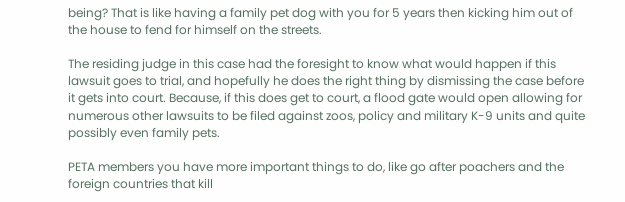being? That is like having a family pet dog with you for 5 years then kicking him out of the house to fend for himself on the streets.

The residing judge in this case had the foresight to know what would happen if this lawsuit goes to trial, and hopefully he does the right thing by dismissing the case before it gets into court. Because, if this does get to court, a flood gate would open allowing for numerous other lawsuits to be filed against zoos, policy and military K-9 units and quite possibly even family pets.

PETA members you have more important things to do, like go after poachers and the foreign countries that kill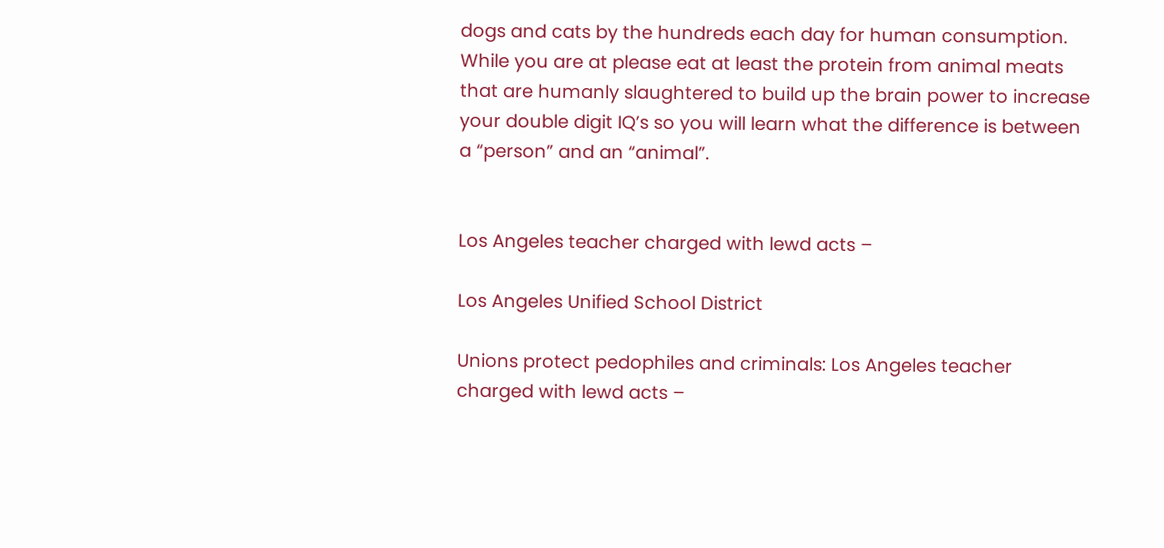dogs and cats by the hundreds each day for human consumption. While you are at please eat at least the protein from animal meats that are humanly slaughtered to build up the brain power to increase your double digit IQ’s so you will learn what the difference is between a “person” and an “animal”.


Los Angeles teacher charged with lewd acts –

Los Angeles Unified School District

Unions protect pedophiles and criminals: Los Angeles teacher charged with lewd acts –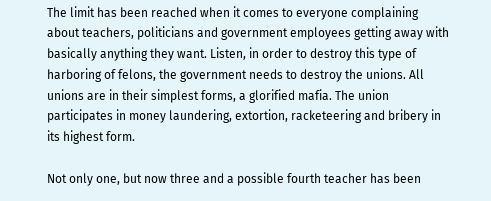The limit has been reached when it comes to everyone complaining about teachers, politicians and government employees getting away with basically anything they want. Listen, in order to destroy this type of harboring of felons, the government needs to destroy the unions. All unions are in their simplest forms, a glorified mafia. The union participates in money laundering, extortion, racketeering and bribery in its highest form.

Not only one, but now three and a possible fourth teacher has been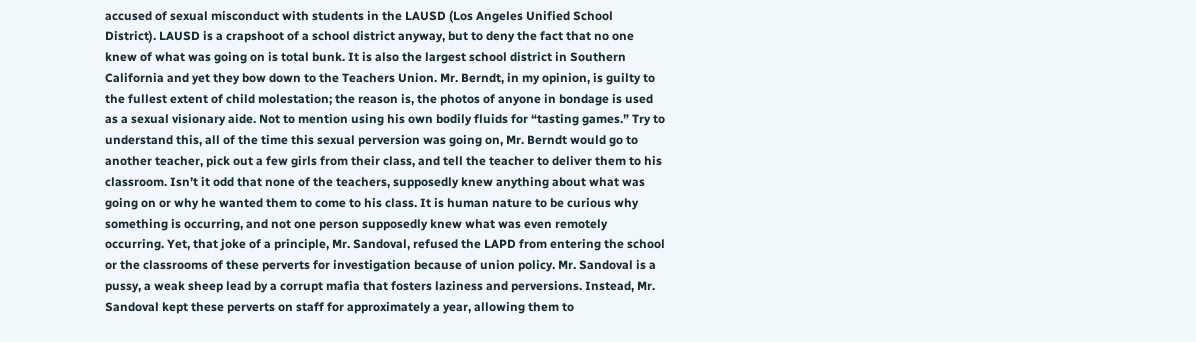accused of sexual misconduct with students in the LAUSD (Los Angeles Unified School District). LAUSD is a crapshoot of a school district anyway, but to deny the fact that no one knew of what was going on is total bunk. It is also the largest school district in Southern California and yet they bow down to the Teachers Union. Mr. Berndt, in my opinion, is guilty to the fullest extent of child molestation; the reason is, the photos of anyone in bondage is used as a sexual visionary aide. Not to mention using his own bodily fluids for “tasting games.” Try to understand this, all of the time this sexual perversion was going on, Mr. Berndt would go to another teacher, pick out a few girls from their class, and tell the teacher to deliver them to his classroom. Isn’t it odd that none of the teachers, supposedly knew anything about what was going on or why he wanted them to come to his class. It is human nature to be curious why something is occurring, and not one person supposedly knew what was even remotely occurring. Yet, that joke of a principle, Mr. Sandoval, refused the LAPD from entering the school or the classrooms of these perverts for investigation because of union policy. Mr. Sandoval is a pussy, a weak sheep lead by a corrupt mafia that fosters laziness and perversions. Instead, Mr. Sandoval kept these perverts on staff for approximately a year, allowing them to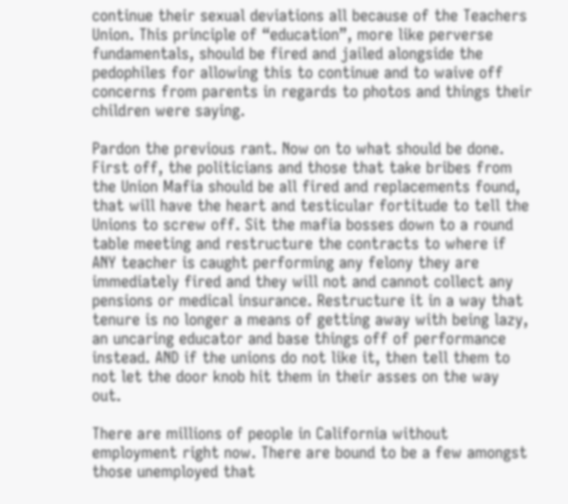continue their sexual deviations all because of the Teachers Union. This principle of “education”, more like perverse fundamentals, should be fired and jailed alongside the pedophiles for allowing this to continue and to waive off concerns from parents in regards to photos and things their children were saying.

Pardon the previous rant. Now on to what should be done. First off, the politicians and those that take bribes from the Union Mafia should be all fired and replacements found, that will have the heart and testicular fortitude to tell the Unions to screw off. Sit the mafia bosses down to a round table meeting and restructure the contracts to where if ANY teacher is caught performing any felony they are immediately fired and they will not and cannot collect any pensions or medical insurance. Restructure it in a way that tenure is no longer a means of getting away with being lazy, an uncaring educator and base things off of performance instead. AND if the unions do not like it, then tell them to not let the door knob hit them in their asses on the way out.

There are millions of people in California without employment right now. There are bound to be a few amongst those unemployed that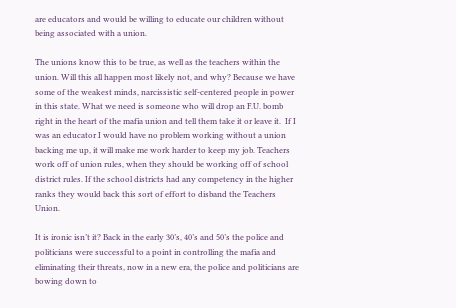are educators and would be willing to educate our children without being associated with a union.

The unions know this to be true, as well as the teachers within the union. Will this all happen most likely not, and why? Because we have some of the weakest minds, narcissistic self-centered people in power in this state. What we need is someone who will drop an F.U. bomb right in the heart of the mafia union and tell them take it or leave it.  If I was an educator I would have no problem working without a union backing me up, it will make me work harder to keep my job. Teachers work off of union rules, when they should be working off of school district rules. If the school districts had any competency in the higher ranks they would back this sort of effort to disband the Teachers Union.

It is ironic isn’t it? Back in the early 30’s, 40’s and 50’s the police and politicians were successful to a point in controlling the mafia and eliminating their threats, now in a new era, the police and politicians are bowing down to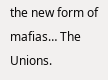the new form of mafias… The Unions.